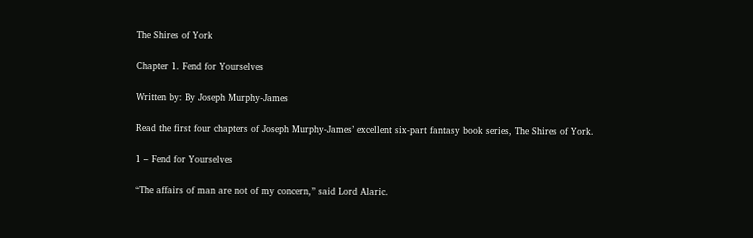The Shires of York

Chapter 1. Fend for Yourselves

Written by: By Joseph Murphy-James

Read the first four chapters of Joseph Murphy-James’ excellent six-part fantasy book series, The Shires of York.

1 – Fend for Yourselves

“The affairs of man are not of my concern,” said Lord Alaric.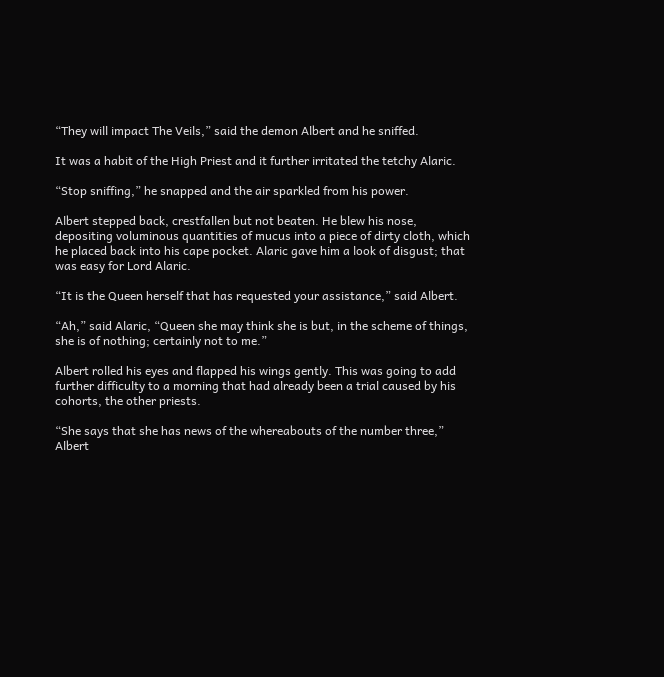“They will impact The Veils,” said the demon Albert and he sniffed.

It was a habit of the High Priest and it further irritated the tetchy Alaric.

“Stop sniffing,” he snapped and the air sparkled from his power.

Albert stepped back, crestfallen but not beaten. He blew his nose, depositing voluminous quantities of mucus into a piece of dirty cloth, which he placed back into his cape pocket. Alaric gave him a look of disgust; that was easy for Lord Alaric.

“It is the Queen herself that has requested your assistance,” said Albert.

“Ah,” said Alaric, “Queen she may think she is but, in the scheme of things, she is of nothing; certainly not to me.”

Albert rolled his eyes and flapped his wings gently. This was going to add further difficulty to a morning that had already been a trial caused by his cohorts, the other priests.

“She says that she has news of the whereabouts of the number three,” Albert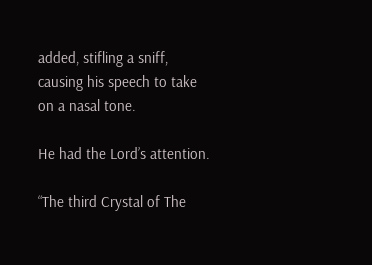added, stifling a sniff, causing his speech to take on a nasal tone.

He had the Lord’s attention.

“The third Crystal of The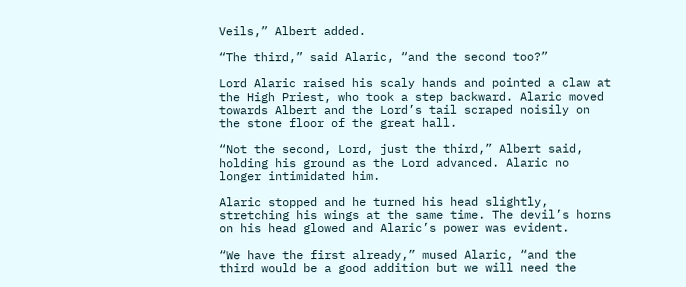Veils,” Albert added.

“The third,” said Alaric, “and the second too?”

Lord Alaric raised his scaly hands and pointed a claw at the High Priest, who took a step backward. Alaric moved towards Albert and the Lord’s tail scraped noisily on the stone floor of the great hall.

“Not the second, Lord, just the third,” Albert said, holding his ground as the Lord advanced. Alaric no longer intimidated him.

Alaric stopped and he turned his head slightly, stretching his wings at the same time. The devil’s horns on his head glowed and Alaric’s power was evident.

“We have the first already,” mused Alaric, “and the third would be a good addition but we will need the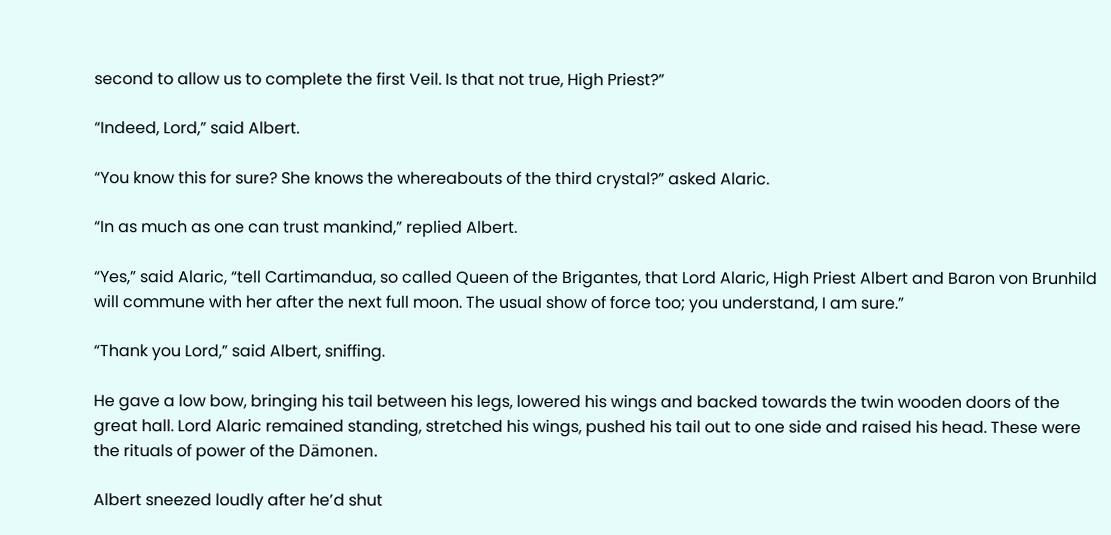second to allow us to complete the first Veil. Is that not true, High Priest?”

“Indeed, Lord,” said Albert.

“You know this for sure? She knows the whereabouts of the third crystal?” asked Alaric.

“In as much as one can trust mankind,” replied Albert.

“Yes,” said Alaric, “tell Cartimandua, so called Queen of the Brigantes, that Lord Alaric, High Priest Albert and Baron von Brunhild will commune with her after the next full moon. The usual show of force too; you understand, I am sure.”

“Thank you Lord,” said Albert, sniffing.

He gave a low bow, bringing his tail between his legs, lowered his wings and backed towards the twin wooden doors of the great hall. Lord Alaric remained standing, stretched his wings, pushed his tail out to one side and raised his head. These were the rituals of power of the Dämonen.

Albert sneezed loudly after he’d shut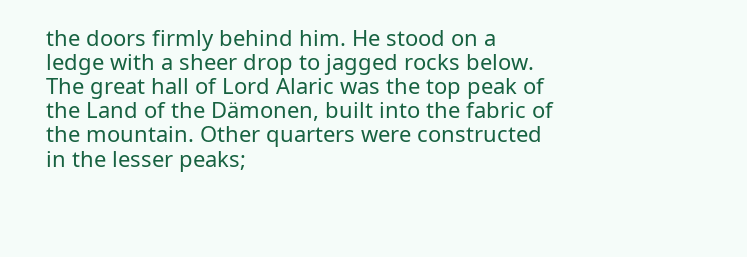the doors firmly behind him. He stood on a ledge with a sheer drop to jagged rocks below. The great hall of Lord Alaric was the top peak of the Land of the Dämonen, built into the fabric of the mountain. Other quarters were constructed in the lesser peaks;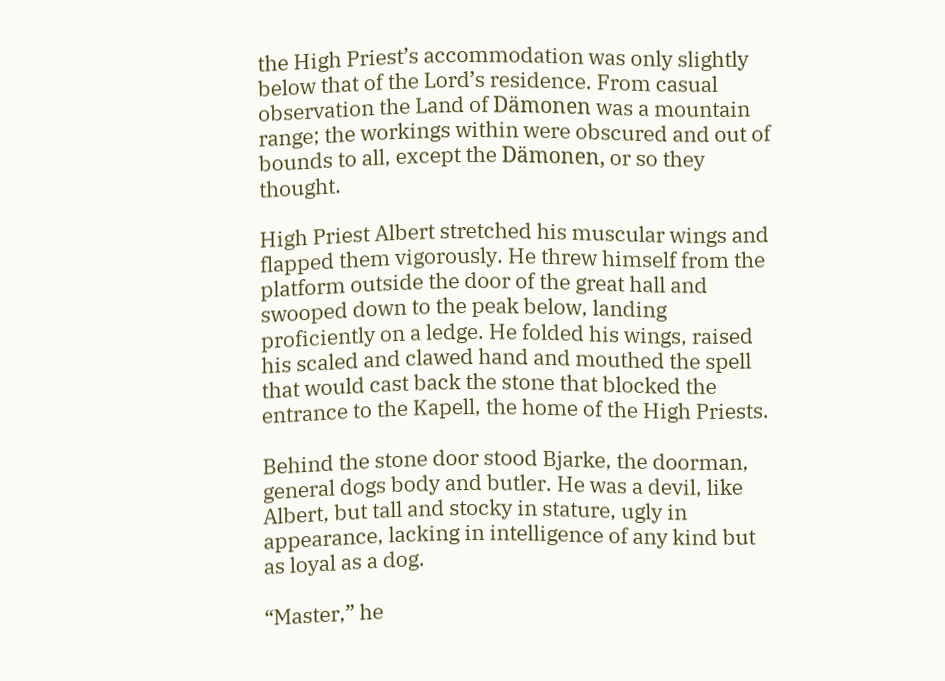the High Priest’s accommodation was only slightly below that of the Lord’s residence. From casual observation the Land of Dämonen was a mountain range; the workings within were obscured and out of bounds to all, except the Dämonen, or so they thought.

High Priest Albert stretched his muscular wings and flapped them vigorously. He threw himself from the platform outside the door of the great hall and swooped down to the peak below, landing proficiently on a ledge. He folded his wings, raised his scaled and clawed hand and mouthed the spell that would cast back the stone that blocked the entrance to the Kapell, the home of the High Priests.

Behind the stone door stood Bjarke, the doorman, general dogs body and butler. He was a devil, like Albert, but tall and stocky in stature, ugly in appearance, lacking in intelligence of any kind but as loyal as a dog.

“Master,” he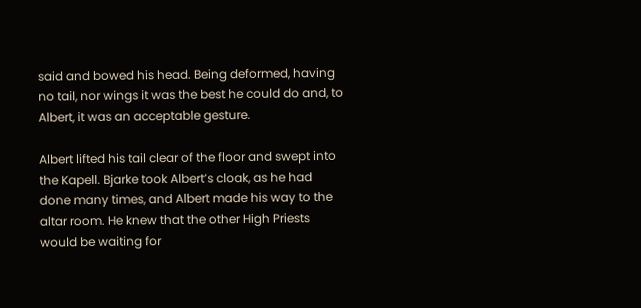said and bowed his head. Being deformed, having no tail, nor wings it was the best he could do and, to Albert, it was an acceptable gesture.

Albert lifted his tail clear of the floor and swept into the Kapell. Bjarke took Albert’s cloak, as he had done many times, and Albert made his way to the altar room. He knew that the other High Priests would be waiting for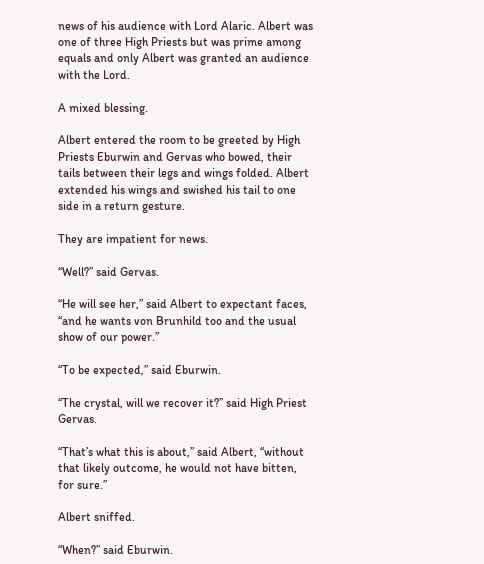news of his audience with Lord Alaric. Albert was one of three High Priests but was prime among equals and only Albert was granted an audience with the Lord.

A mixed blessing.

Albert entered the room to be greeted by High Priests Eburwin and Gervas who bowed, their tails between their legs and wings folded. Albert extended his wings and swished his tail to one side in a return gesture.

They are impatient for news.

“Well?” said Gervas.

“He will see her,” said Albert to expectant faces, “and he wants von Brunhild too and the usual show of our power.”

“To be expected,” said Eburwin.

“The crystal, will we recover it?” said High Priest Gervas.

“That’s what this is about,” said Albert, “without that likely outcome, he would not have bitten, for sure.”

Albert sniffed.

“When?” said Eburwin.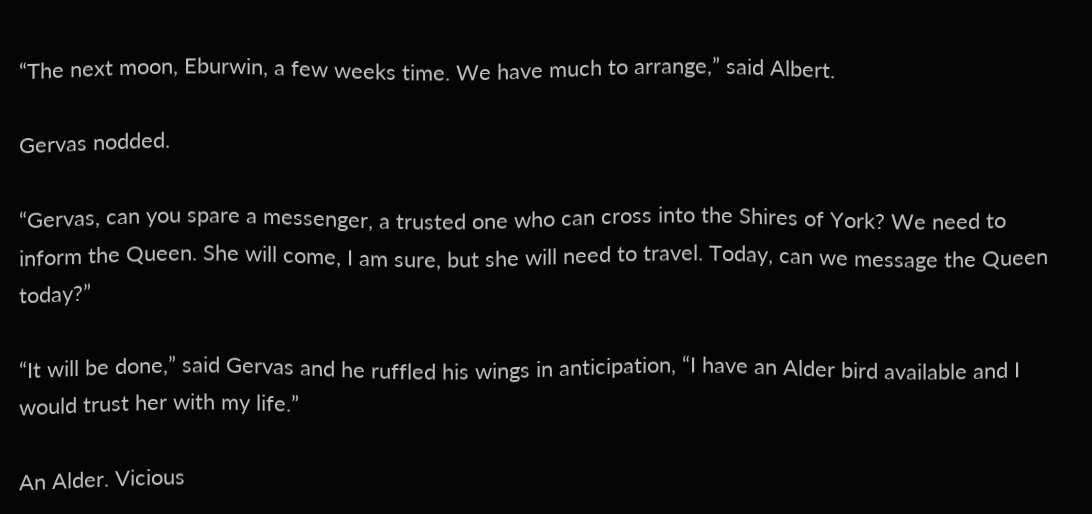“The next moon, Eburwin, a few weeks time. We have much to arrange,” said Albert.

Gervas nodded.

“Gervas, can you spare a messenger, a trusted one who can cross into the Shires of York? We need to inform the Queen. She will come, I am sure, but she will need to travel. Today, can we message the Queen today?”

“It will be done,” said Gervas and he ruffled his wings in anticipation, “I have an Alder bird available and I would trust her with my life.”

An Alder. Vicious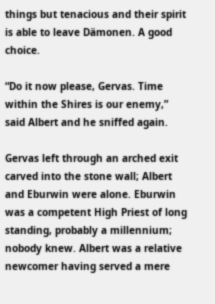things but tenacious and their spirit is able to leave Dämonen. A good choice.

“Do it now please, Gervas. Time within the Shires is our enemy,” said Albert and he sniffed again.

Gervas left through an arched exit carved into the stone wall; Albert and Eburwin were alone. Eburwin was a competent High Priest of long standing, probably a millennium; nobody knew. Albert was a relative newcomer having served a mere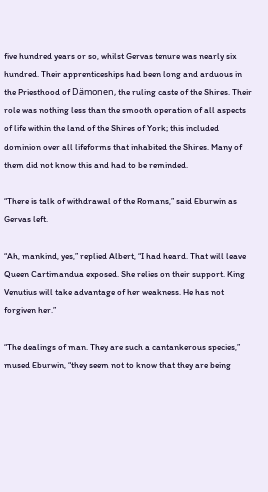five hundred years or so, whilst Gervas tenure was nearly six hundred. Their apprenticeships had been long and arduous in the Priesthood of Dämonen, the ruling caste of the Shires. Their role was nothing less than the smooth operation of all aspects of life within the land of the Shires of York; this included dominion over all lifeforms that inhabited the Shires. Many of them did not know this and had to be reminded.

“There is talk of withdrawal of the Romans,” said Eburwin as Gervas left.

“Ah, mankind, yes,” replied Albert, “I had heard. That will leave Queen Cartimandua exposed. She relies on their support. King Venutius will take advantage of her weakness. He has not forgiven her.”

“The dealings of man. They are such a cantankerous species,” mused Eburwin, “they seem not to know that they are being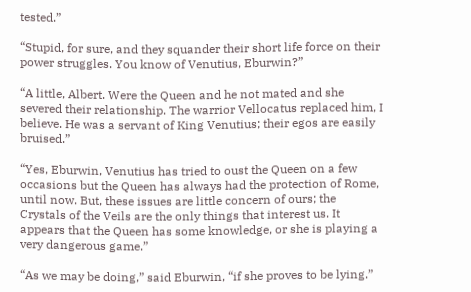tested.”

“Stupid, for sure, and they squander their short life force on their power struggles. You know of Venutius, Eburwin?”

“A little, Albert. Were the Queen and he not mated and she severed their relationship. The warrior Vellocatus replaced him, I believe. He was a servant of King Venutius; their egos are easily bruised.”

“Yes, Eburwin, Venutius has tried to oust the Queen on a few occasions but the Queen has always had the protection of Rome, until now. But, these issues are little concern of ours; the Crystals of the Veils are the only things that interest us. It appears that the Queen has some knowledge, or she is playing a very dangerous game.”

“As we may be doing,” said Eburwin, “if she proves to be lying.”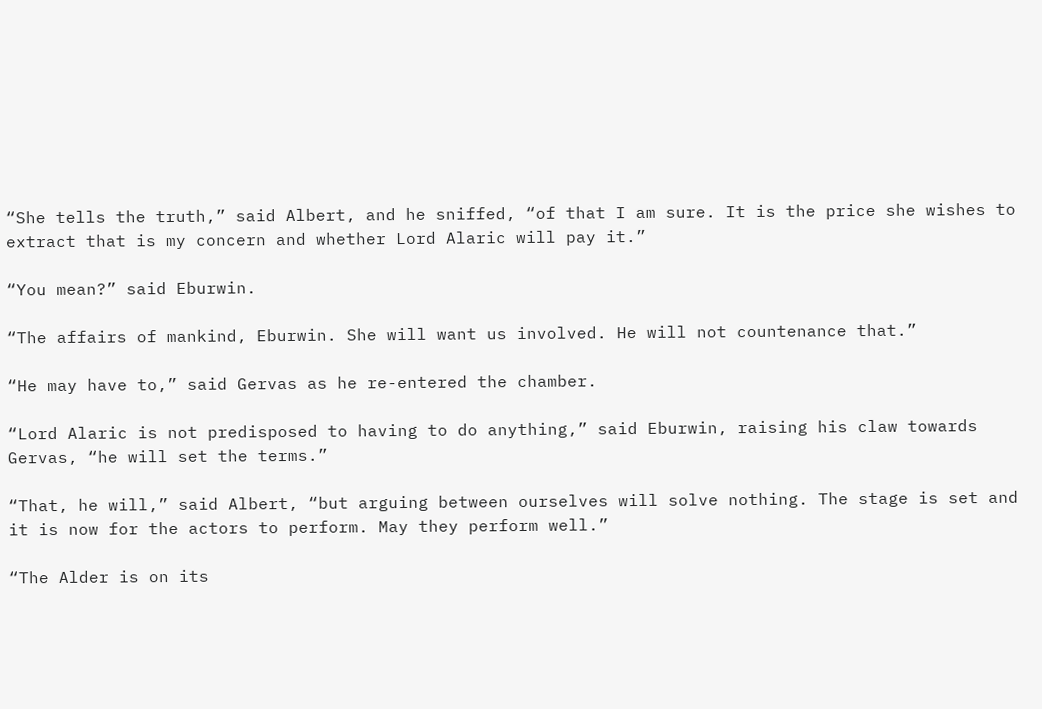“She tells the truth,” said Albert, and he sniffed, “of that I am sure. It is the price she wishes to extract that is my concern and whether Lord Alaric will pay it.”

“You mean?” said Eburwin.

“The affairs of mankind, Eburwin. She will want us involved. He will not countenance that.”

“He may have to,” said Gervas as he re-entered the chamber.

“Lord Alaric is not predisposed to having to do anything,” said Eburwin, raising his claw towards Gervas, “he will set the terms.”

“That, he will,” said Albert, “but arguing between ourselves will solve nothing. The stage is set and it is now for the actors to perform. May they perform well.”

“The Alder is on its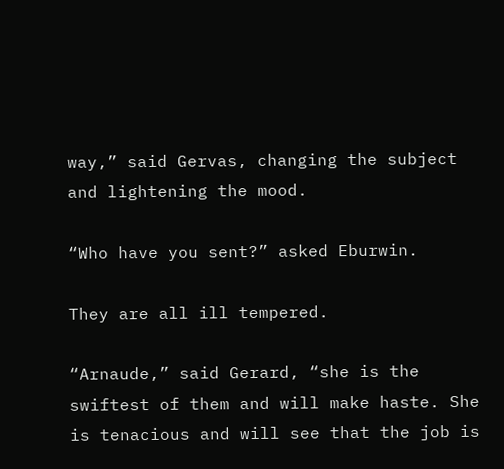way,” said Gervas, changing the subject and lightening the mood.

“Who have you sent?” asked Eburwin.

They are all ill tempered.

“Arnaude,” said Gerard, “she is the swiftest of them and will make haste. She is tenacious and will see that the job is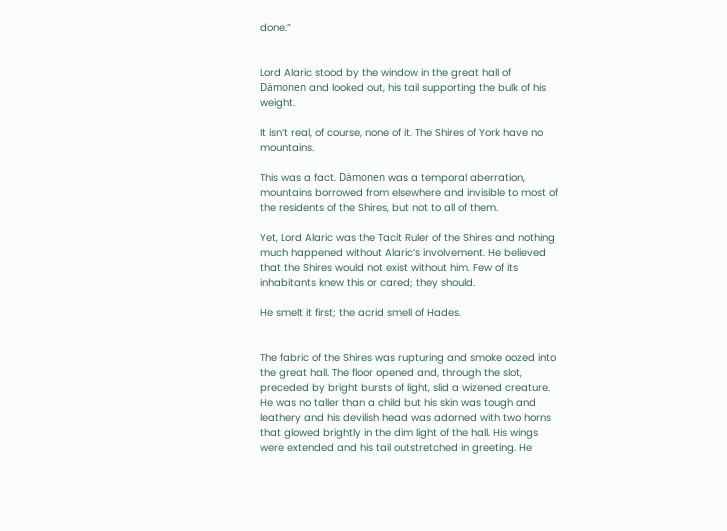done.”


Lord Alaric stood by the window in the great hall of Dämonen and looked out, his tail supporting the bulk of his weight.

It isn’t real, of course, none of it. The Shires of York have no mountains.

This was a fact. Dämonen was a temporal aberration, mountains borrowed from elsewhere and invisible to most of the residents of the Shires, but not to all of them.

Yet, Lord Alaric was the Tacit Ruler of the Shires and nothing much happened without Alaric’s involvement. He believed that the Shires would not exist without him. Few of its inhabitants knew this or cared; they should.

He smelt it first; the acrid smell of Hades.


The fabric of the Shires was rupturing and smoke oozed into the great hall. The floor opened and, through the slot, preceded by bright bursts of light, slid a wizened creature. He was no taller than a child but his skin was tough and leathery and his devilish head was adorned with two horns that glowed brightly in the dim light of the hall. His wings were extended and his tail outstretched in greeting. He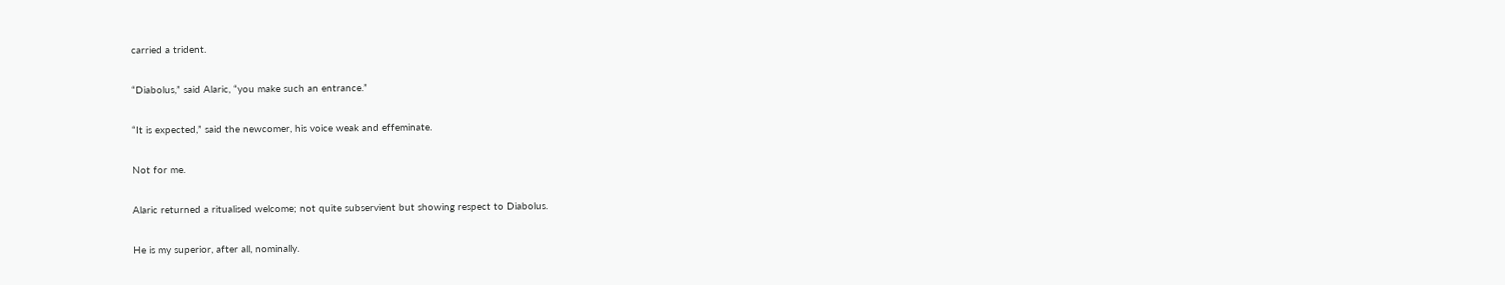carried a trident.

“Diabolus,” said Alaric, “you make such an entrance.”

“It is expected,” said the newcomer, his voice weak and effeminate.

Not for me.

Alaric returned a ritualised welcome; not quite subservient but showing respect to Diabolus.

He is my superior, after all, nominally.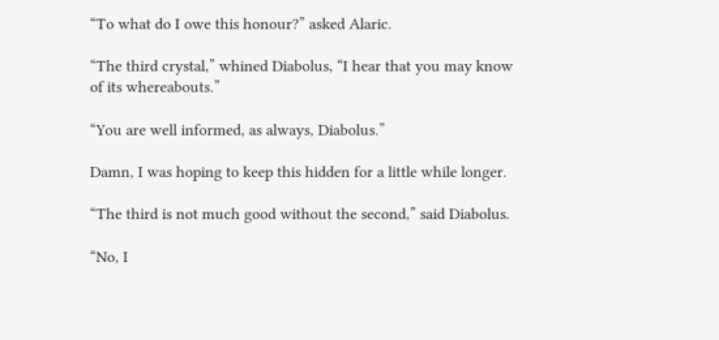“To what do I owe this honour?” asked Alaric.

“The third crystal,” whined Diabolus, “I hear that you may know of its whereabouts.”

“You are well informed, as always, Diabolus.”

Damn, I was hoping to keep this hidden for a little while longer.

“The third is not much good without the second,” said Diabolus.

“No, I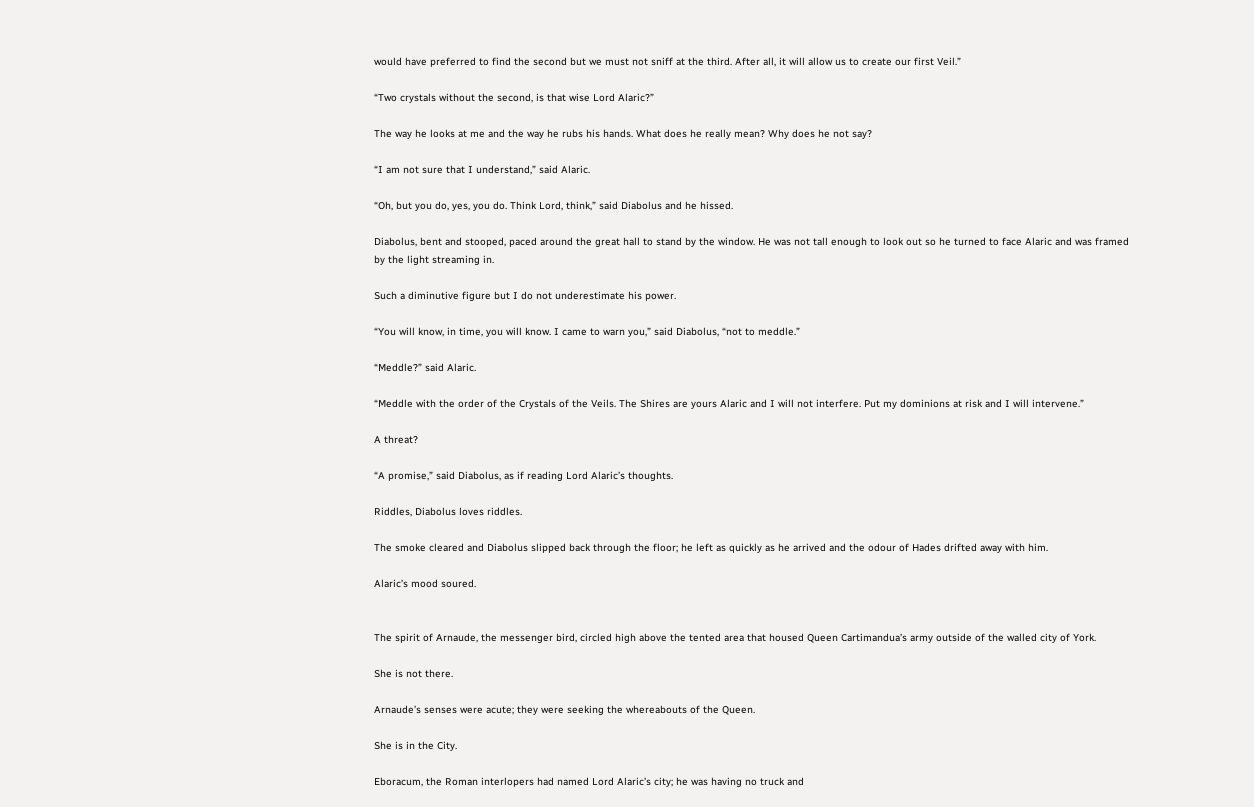would have preferred to find the second but we must not sniff at the third. After all, it will allow us to create our first Veil.”

“Two crystals without the second, is that wise Lord Alaric?”

The way he looks at me and the way he rubs his hands. What does he really mean? Why does he not say?

“I am not sure that I understand,” said Alaric.

“Oh, but you do, yes, you do. Think Lord, think,” said Diabolus and he hissed.

Diabolus, bent and stooped, paced around the great hall to stand by the window. He was not tall enough to look out so he turned to face Alaric and was framed by the light streaming in.

Such a diminutive figure but I do not underestimate his power.

“You will know, in time, you will know. I came to warn you,” said Diabolus, “not to meddle.”

“Meddle?” said Alaric.

“Meddle with the order of the Crystals of the Veils. The Shires are yours Alaric and I will not interfere. Put my dominions at risk and I will intervene.”

A threat?

“A promise,” said Diabolus, as if reading Lord Alaric’s thoughts.

Riddles, Diabolus loves riddles.

The smoke cleared and Diabolus slipped back through the floor; he left as quickly as he arrived and the odour of Hades drifted away with him.

Alaric’s mood soured.


The spirit of Arnaude, the messenger bird, circled high above the tented area that housed Queen Cartimandua’s army outside of the walled city of York.

She is not there.

Arnaude’s senses were acute; they were seeking the whereabouts of the Queen.

She is in the City.

Eboracum, the Roman interlopers had named Lord Alaric’s city; he was having no truck and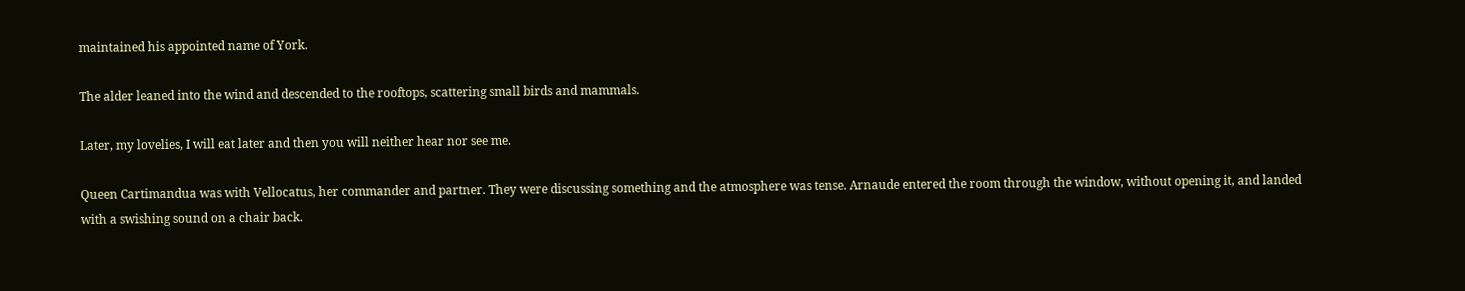maintained his appointed name of York.

The alder leaned into the wind and descended to the rooftops, scattering small birds and mammals.

Later, my lovelies, I will eat later and then you will neither hear nor see me.

Queen Cartimandua was with Vellocatus, her commander and partner. They were discussing something and the atmosphere was tense. Arnaude entered the room through the window, without opening it, and landed with a swishing sound on a chair back.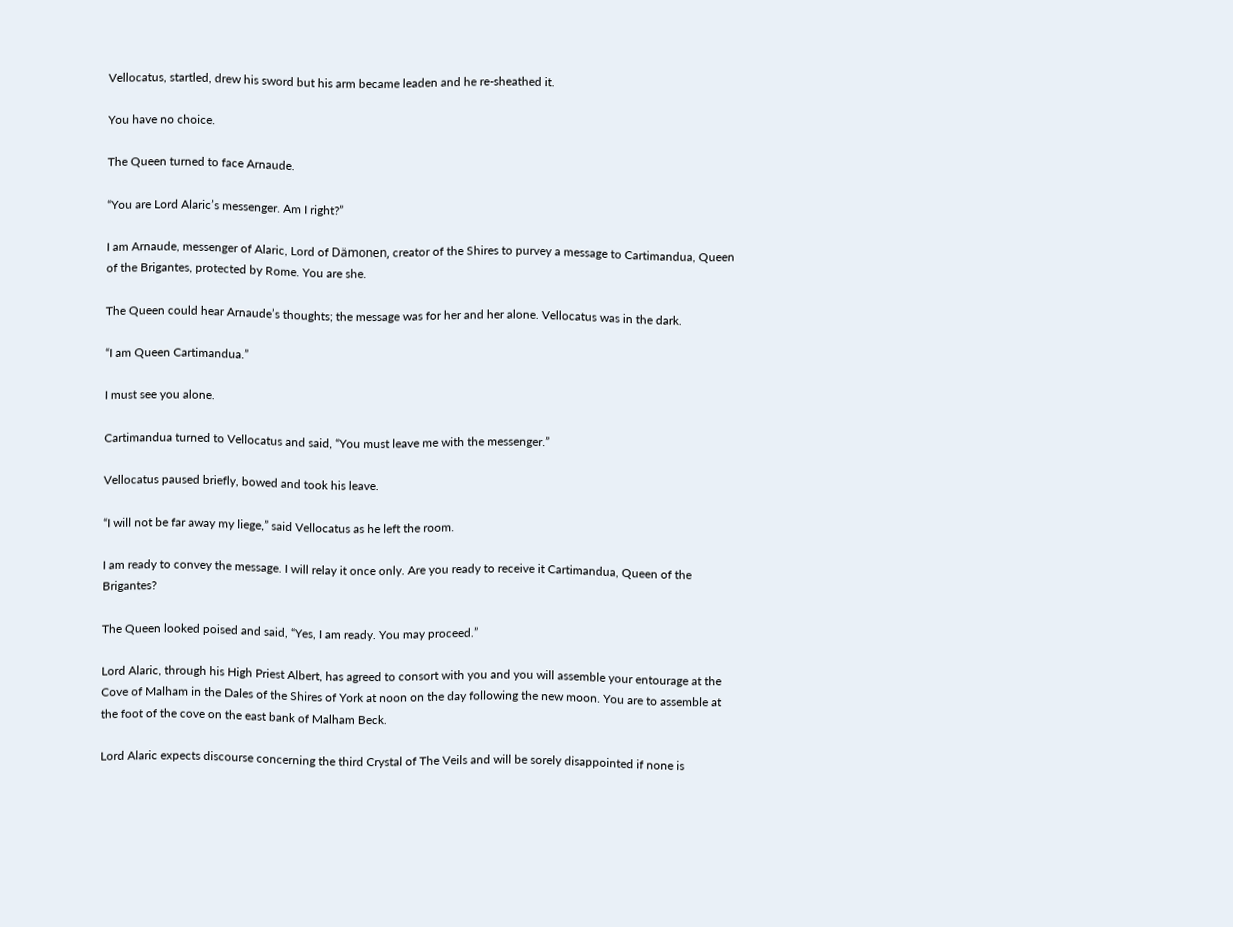Vellocatus, startled, drew his sword but his arm became leaden and he re-sheathed it.

You have no choice.

The Queen turned to face Arnaude.

“You are Lord Alaric’s messenger. Am I right?”

I am Arnaude, messenger of Alaric, Lord of Dämonen, creator of the Shires to purvey a message to Cartimandua, Queen of the Brigantes, protected by Rome. You are she.

The Queen could hear Arnaude’s thoughts; the message was for her and her alone. Vellocatus was in the dark.

“I am Queen Cartimandua.”

I must see you alone.

Cartimandua turned to Vellocatus and said, “You must leave me with the messenger.”

Vellocatus paused briefly, bowed and took his leave.

“I will not be far away my liege,” said Vellocatus as he left the room.

I am ready to convey the message. I will relay it once only. Are you ready to receive it Cartimandua, Queen of the Brigantes?

The Queen looked poised and said, “Yes, I am ready. You may proceed.”

Lord Alaric, through his High Priest Albert, has agreed to consort with you and you will assemble your entourage at the Cove of Malham in the Dales of the Shires of York at noon on the day following the new moon. You are to assemble at the foot of the cove on the east bank of Malham Beck.

Lord Alaric expects discourse concerning the third Crystal of The Veils and will be sorely disappointed if none is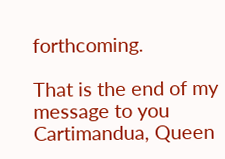forthcoming.

That is the end of my message to you Cartimandua, Queen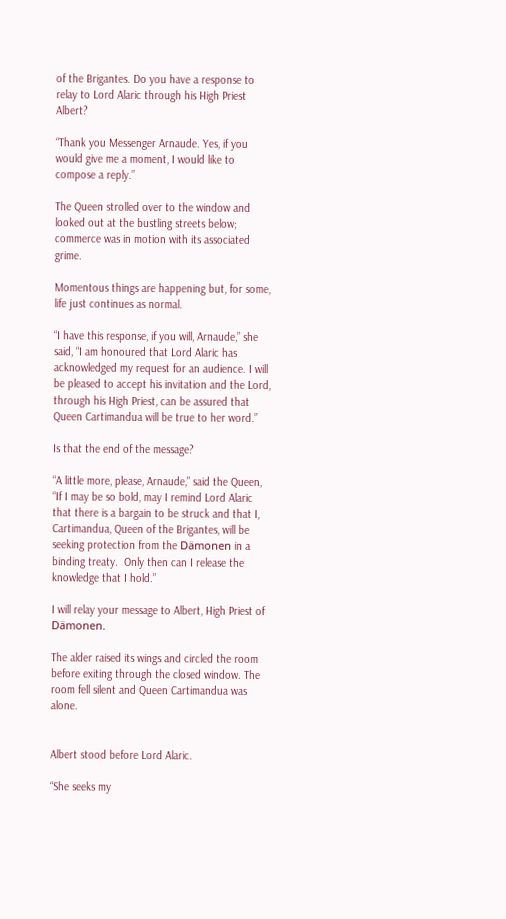of the Brigantes. Do you have a response to relay to Lord Alaric through his High Priest Albert?

“Thank you Messenger Arnaude. Yes, if you would give me a moment, I would like to compose a reply.”

The Queen strolled over to the window and looked out at the bustling streets below; commerce was in motion with its associated grime.

Momentous things are happening but, for some, life just continues as normal.

“I have this response, if you will, Arnaude,” she said, “I am honoured that Lord Alaric has acknowledged my request for an audience. I will be pleased to accept his invitation and the Lord, through his High Priest, can be assured that Queen Cartimandua will be true to her word.”

Is that the end of the message?

“A little more, please, Arnaude,” said the Queen, “If I may be so bold, may I remind Lord Alaric that there is a bargain to be struck and that I, Cartimandua, Queen of the Brigantes, will be seeking protection from the Dämonen in a binding treaty.  Only then can I release the knowledge that I hold.”

I will relay your message to Albert, High Priest of Dämonen.

The alder raised its wings and circled the room before exiting through the closed window. The room fell silent and Queen Cartimandua was alone.


Albert stood before Lord Alaric.

“She seeks my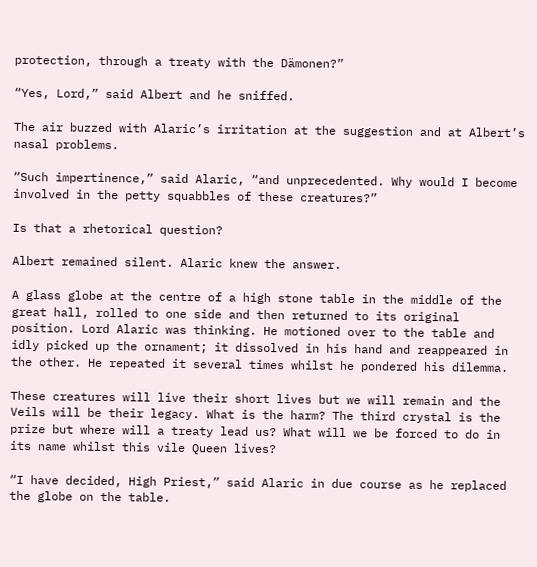protection, through a treaty with the Dämonen?”

“Yes, Lord,” said Albert and he sniffed.

The air buzzed with Alaric’s irritation at the suggestion and at Albert’s nasal problems.

“Such impertinence,” said Alaric, “and unprecedented. Why would I become involved in the petty squabbles of these creatures?”

Is that a rhetorical question?

Albert remained silent. Alaric knew the answer.

A glass globe at the centre of a high stone table in the middle of the great hall, rolled to one side and then returned to its original position. Lord Alaric was thinking. He motioned over to the table and idly picked up the ornament; it dissolved in his hand and reappeared in the other. He repeated it several times whilst he pondered his dilemma.

These creatures will live their short lives but we will remain and the Veils will be their legacy. What is the harm? The third crystal is the prize but where will a treaty lead us? What will we be forced to do in its name whilst this vile Queen lives?

“I have decided, High Priest,” said Alaric in due course as he replaced the globe on the table.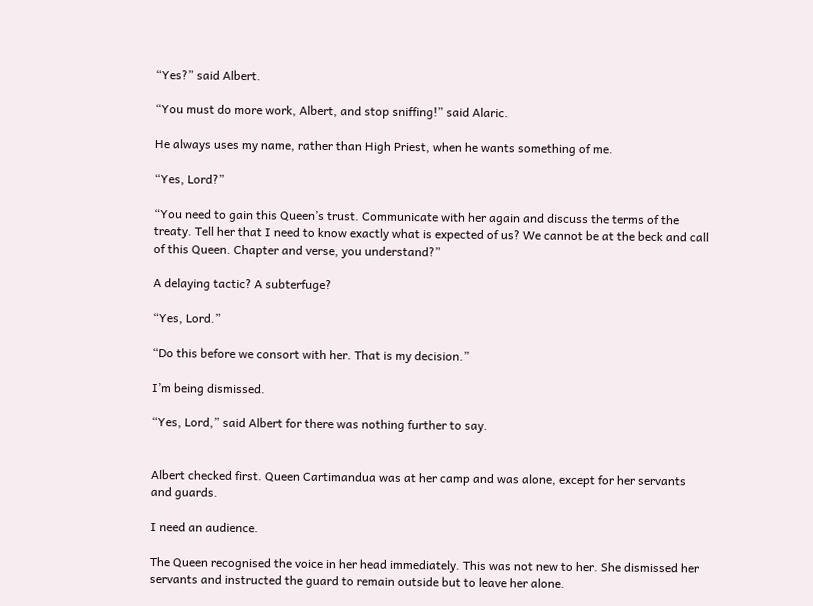“Yes?” said Albert.

“You must do more work, Albert, and stop sniffing!” said Alaric.

He always uses my name, rather than High Priest, when he wants something of me.

“Yes, Lord?”

“You need to gain this Queen’s trust. Communicate with her again and discuss the terms of the treaty. Tell her that I need to know exactly what is expected of us? We cannot be at the beck and call of this Queen. Chapter and verse, you understand?”

A delaying tactic? A subterfuge?

“Yes, Lord.”

“Do this before we consort with her. That is my decision.”

I’m being dismissed.

“Yes, Lord,” said Albert for there was nothing further to say.


Albert checked first. Queen Cartimandua was at her camp and was alone, except for her servants and guards.

I need an audience.

The Queen recognised the voice in her head immediately. This was not new to her. She dismissed her servants and instructed the guard to remain outside but to leave her alone.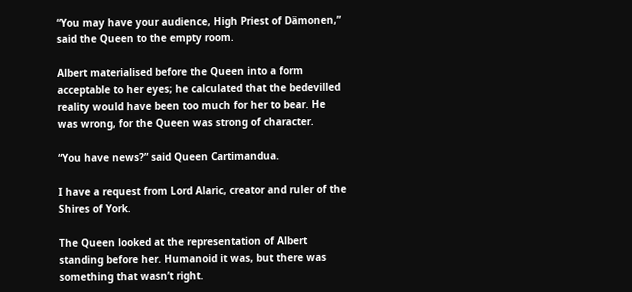“You may have your audience, High Priest of Dämonen,” said the Queen to the empty room.

Albert materialised before the Queen into a form acceptable to her eyes; he calculated that the bedevilled reality would have been too much for her to bear. He was wrong, for the Queen was strong of character.

“You have news?” said Queen Cartimandua.

I have a request from Lord Alaric, creator and ruler of the Shires of York.

The Queen looked at the representation of Albert standing before her. Humanoid it was, but there was something that wasn’t right.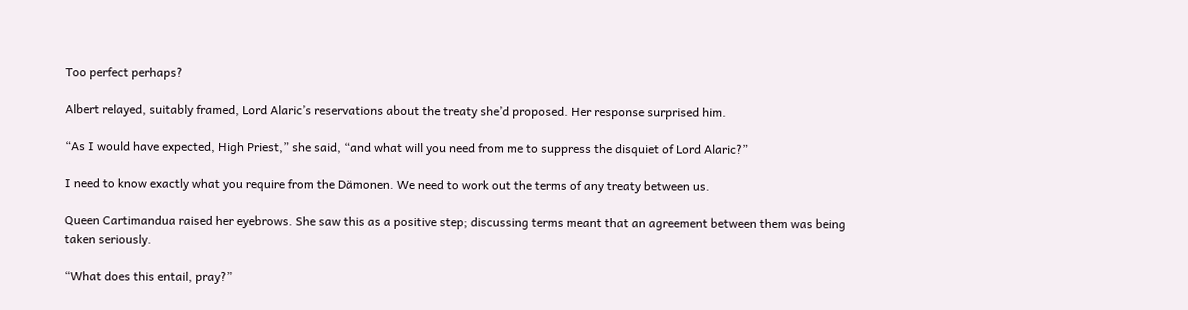Too perfect perhaps?

Albert relayed, suitably framed, Lord Alaric’s reservations about the treaty she’d proposed. Her response surprised him.

“As I would have expected, High Priest,” she said, “and what will you need from me to suppress the disquiet of Lord Alaric?”

I need to know exactly what you require from the Dämonen. We need to work out the terms of any treaty between us.

Queen Cartimandua raised her eyebrows. She saw this as a positive step; discussing terms meant that an agreement between them was being taken seriously.

“What does this entail, pray?”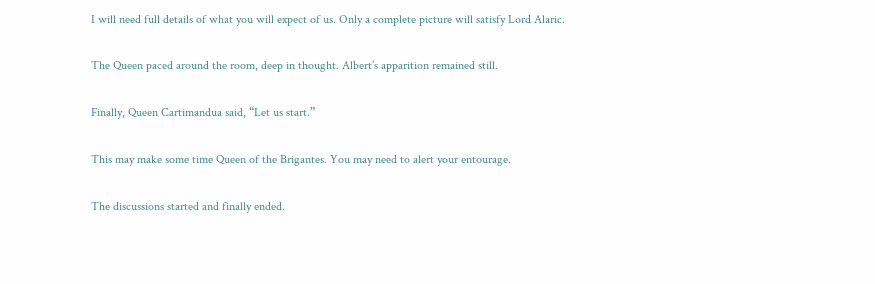I will need full details of what you will expect of us. Only a complete picture will satisfy Lord Alaric.

The Queen paced around the room, deep in thought. Albert’s apparition remained still.

Finally, Queen Cartimandua said, “Let us start.”

This may make some time Queen of the Brigantes. You may need to alert your entourage.

The discussions started and finally ended.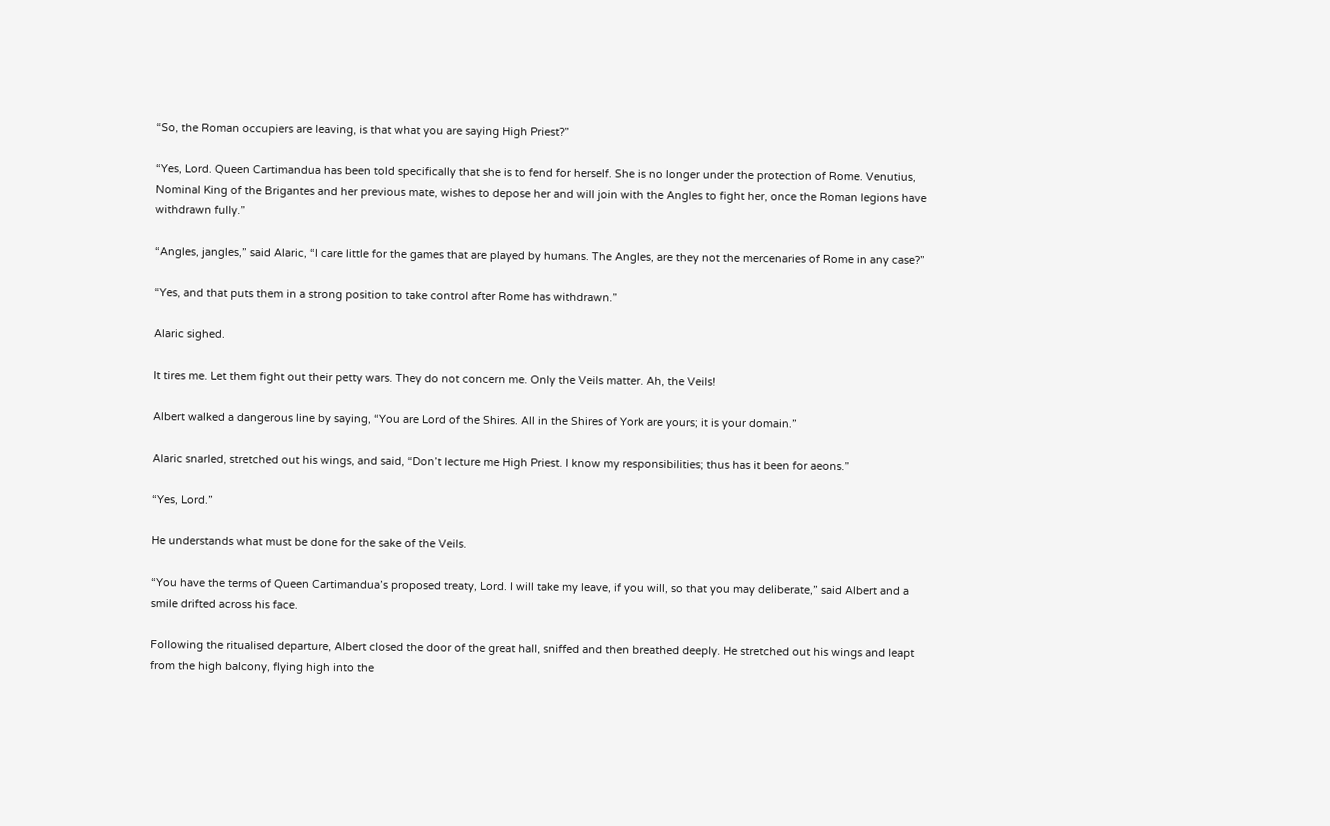“So, the Roman occupiers are leaving, is that what you are saying High Priest?”

“Yes, Lord. Queen Cartimandua has been told specifically that she is to fend for herself. She is no longer under the protection of Rome. Venutius, Nominal King of the Brigantes and her previous mate, wishes to depose her and will join with the Angles to fight her, once the Roman legions have withdrawn fully.”

“Angles, jangles,” said Alaric, “I care little for the games that are played by humans. The Angles, are they not the mercenaries of Rome in any case?”

“Yes, and that puts them in a strong position to take control after Rome has withdrawn.”

Alaric sighed.

It tires me. Let them fight out their petty wars. They do not concern me. Only the Veils matter. Ah, the Veils!

Albert walked a dangerous line by saying, “You are Lord of the Shires. All in the Shires of York are yours; it is your domain.”

Alaric snarled, stretched out his wings, and said, “Don’t lecture me High Priest. I know my responsibilities; thus has it been for aeons.”

“Yes, Lord.”

He understands what must be done for the sake of the Veils.

“You have the terms of Queen Cartimandua’s proposed treaty, Lord. I will take my leave, if you will, so that you may deliberate,” said Albert and a smile drifted across his face.

Following the ritualised departure, Albert closed the door of the great hall, sniffed and then breathed deeply. He stretched out his wings and leapt from the high balcony, flying high into the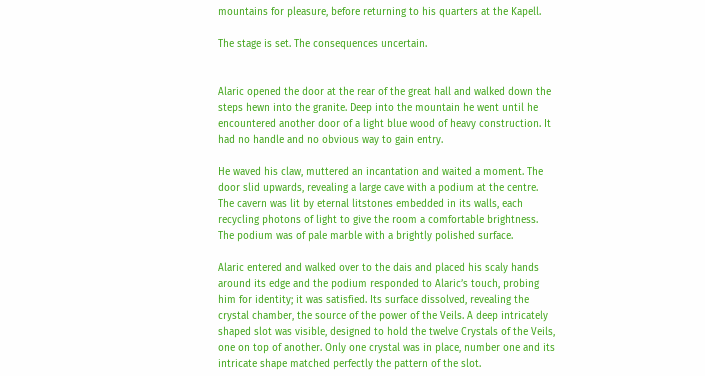mountains for pleasure, before returning to his quarters at the Kapell.

The stage is set. The consequences uncertain.


Alaric opened the door at the rear of the great hall and walked down the steps hewn into the granite. Deep into the mountain he went until he encountered another door of a light blue wood of heavy construction. It had no handle and no obvious way to gain entry.

He waved his claw, muttered an incantation and waited a moment. The door slid upwards, revealing a large cave with a podium at the centre. The cavern was lit by eternal litstones embedded in its walls, each recycling photons of light to give the room a comfortable brightness. The podium was of pale marble with a brightly polished surface.

Alaric entered and walked over to the dais and placed his scaly hands around its edge and the podium responded to Alaric’s touch, probing him for identity; it was satisfied. Its surface dissolved, revealing the crystal chamber, the source of the power of the Veils. A deep intricately shaped slot was visible, designed to hold the twelve Crystals of the Veils, one on top of another. Only one crystal was in place, number one and its intricate shape matched perfectly the pattern of the slot.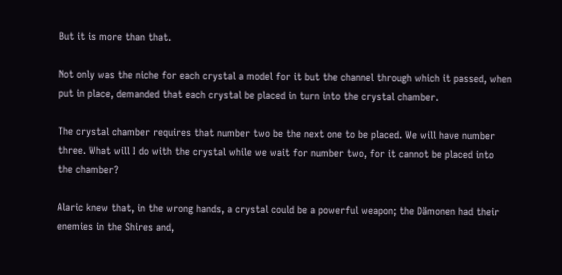But it is more than that.

Not only was the niche for each crystal a model for it but the channel through which it passed, when put in place, demanded that each crystal be placed in turn into the crystal chamber.

The crystal chamber requires that number two be the next one to be placed. We will have number three. What will I do with the crystal while we wait for number two, for it cannot be placed into the chamber?

Alaric knew that, in the wrong hands, a crystal could be a powerful weapon; the Dämonen had their enemies in the Shires and,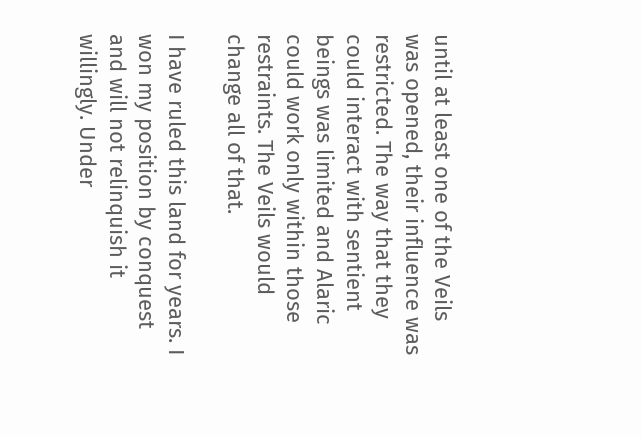until at least one of the Veils was opened, their influence was restricted. The way that they could interact with sentient beings was limited and Alaric could work only within those restraints. The Veils would change all of that.

I have ruled this land for years. I won my position by conquest and will not relinquish it willingly. Under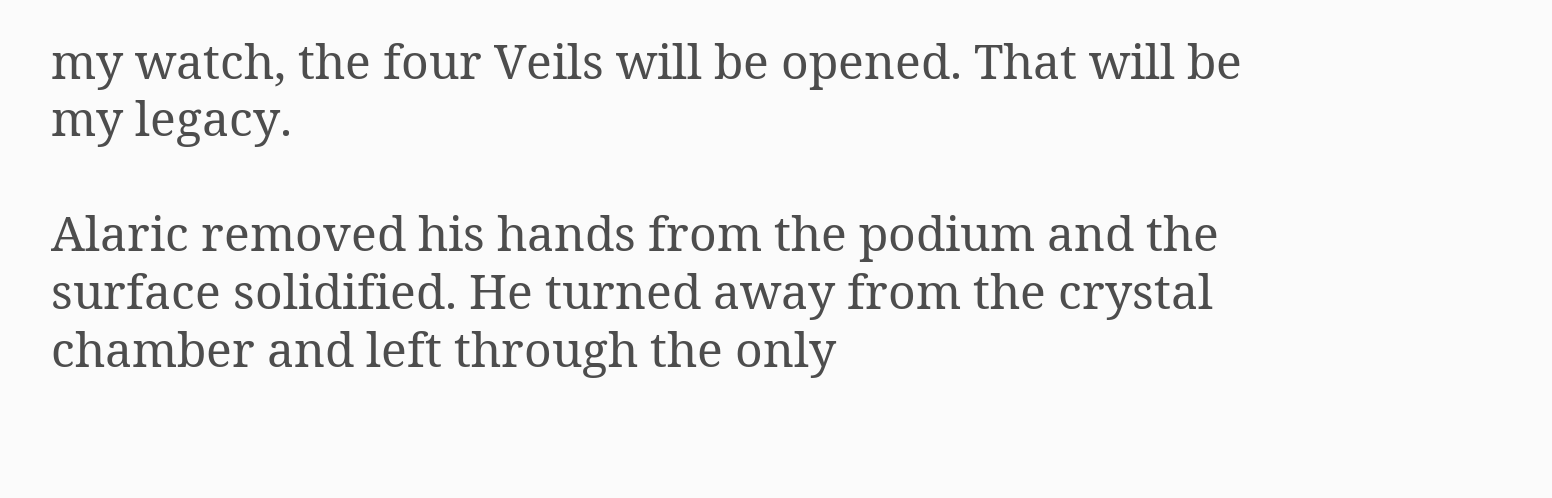my watch, the four Veils will be opened. That will be my legacy.

Alaric removed his hands from the podium and the surface solidified. He turned away from the crystal chamber and left through the only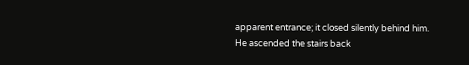apparent entrance; it closed silently behind him. He ascended the stairs back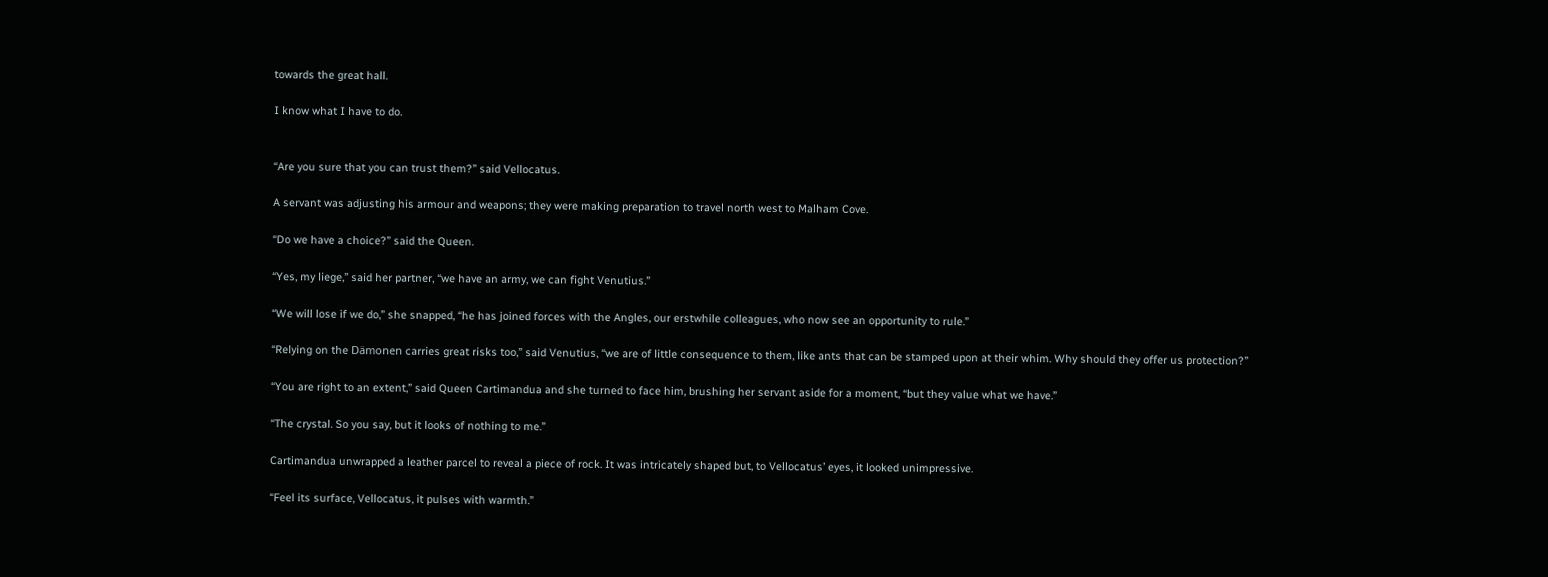towards the great hall.

I know what I have to do.


“Are you sure that you can trust them?” said Vellocatus.

A servant was adjusting his armour and weapons; they were making preparation to travel north west to Malham Cove.

“Do we have a choice?” said the Queen.

“Yes, my liege,” said her partner, “we have an army, we can fight Venutius.”

“We will lose if we do,” she snapped, “he has joined forces with the Angles, our erstwhile colleagues, who now see an opportunity to rule.”

“Relying on the Dämonen carries great risks too,” said Venutius, “we are of little consequence to them, like ants that can be stamped upon at their whim. Why should they offer us protection?”

“You are right to an extent,” said Queen Cartimandua and she turned to face him, brushing her servant aside for a moment, “but they value what we have.”

“The crystal. So you say, but it looks of nothing to me.”

Cartimandua unwrapped a leather parcel to reveal a piece of rock. It was intricately shaped but, to Vellocatus’ eyes, it looked unimpressive.

“Feel its surface, Vellocatus, it pulses with warmth.”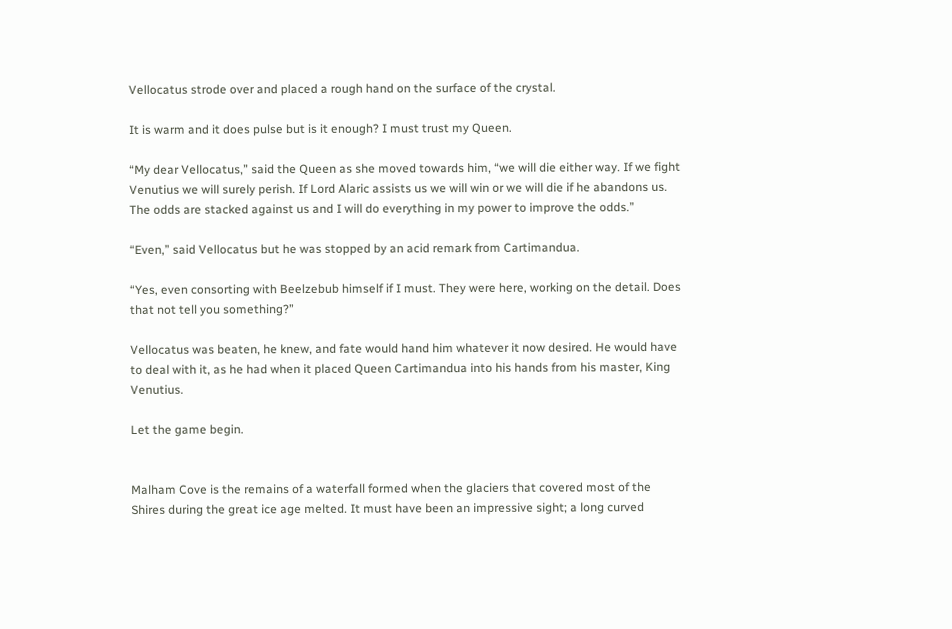Vellocatus strode over and placed a rough hand on the surface of the crystal.

It is warm and it does pulse but is it enough? I must trust my Queen.

“My dear Vellocatus,” said the Queen as she moved towards him, “we will die either way. If we fight Venutius we will surely perish. If Lord Alaric assists us we will win or we will die if he abandons us. The odds are stacked against us and I will do everything in my power to improve the odds.”

“Even,” said Vellocatus but he was stopped by an acid remark from Cartimandua.

“Yes, even consorting with Beelzebub himself if I must. They were here, working on the detail. Does that not tell you something?”

Vellocatus was beaten, he knew, and fate would hand him whatever it now desired. He would have to deal with it, as he had when it placed Queen Cartimandua into his hands from his master, King Venutius.

Let the game begin.


Malham Cove is the remains of a waterfall formed when the glaciers that covered most of the Shires during the great ice age melted. It must have been an impressive sight; a long curved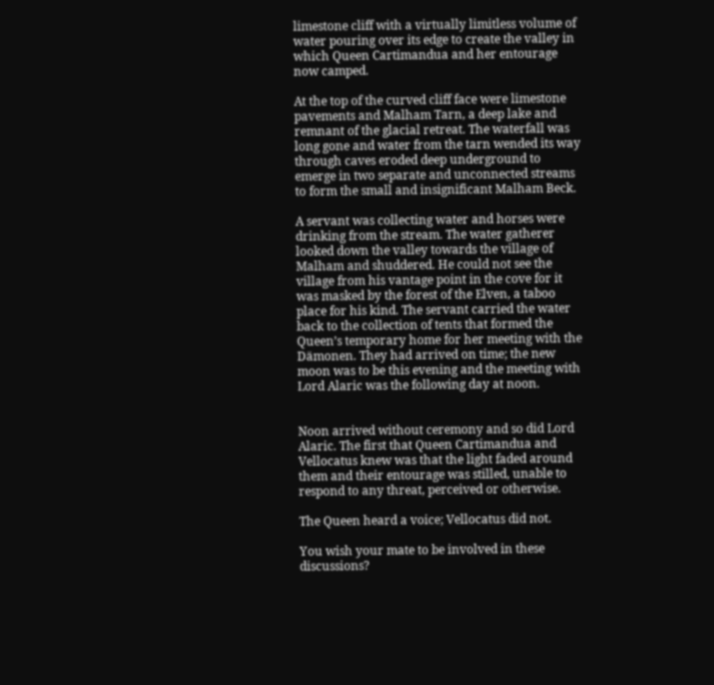limestone cliff with a virtually limitless volume of water pouring over its edge to create the valley in which Queen Cartimandua and her entourage now camped.

At the top of the curved cliff face were limestone pavements and Malham Tarn, a deep lake and remnant of the glacial retreat. The waterfall was long gone and water from the tarn wended its way through caves eroded deep underground to emerge in two separate and unconnected streams to form the small and insignificant Malham Beck.

A servant was collecting water and horses were drinking from the stream. The water gatherer looked down the valley towards the village of Malham and shuddered. He could not see the village from his vantage point in the cove for it was masked by the forest of the Elven, a taboo place for his kind. The servant carried the water back to the collection of tents that formed the Queen’s temporary home for her meeting with the Dämonen. They had arrived on time; the new moon was to be this evening and the meeting with Lord Alaric was the following day at noon.


Noon arrived without ceremony and so did Lord Alaric. The first that Queen Cartimandua and Vellocatus knew was that the light faded around them and their entourage was stilled, unable to respond to any threat, perceived or otherwise.

The Queen heard a voice; Vellocatus did not.

You wish your mate to be involved in these discussions?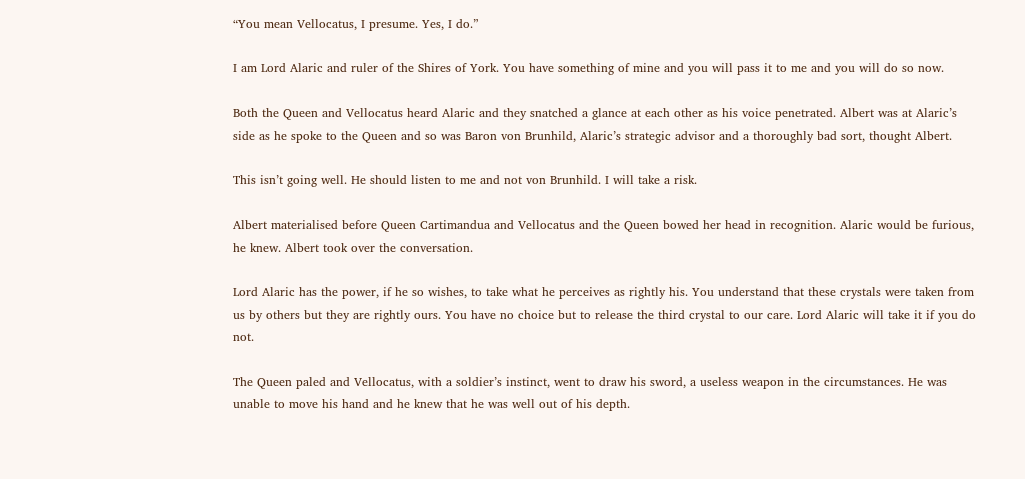“You mean Vellocatus, I presume. Yes, I do.”

I am Lord Alaric and ruler of the Shires of York. You have something of mine and you will pass it to me and you will do so now.

Both the Queen and Vellocatus heard Alaric and they snatched a glance at each other as his voice penetrated. Albert was at Alaric’s side as he spoke to the Queen and so was Baron von Brunhild, Alaric’s strategic advisor and a thoroughly bad sort, thought Albert.

This isn’t going well. He should listen to me and not von Brunhild. I will take a risk.

Albert materialised before Queen Cartimandua and Vellocatus and the Queen bowed her head in recognition. Alaric would be furious, he knew. Albert took over the conversation.

Lord Alaric has the power, if he so wishes, to take what he perceives as rightly his. You understand that these crystals were taken from us by others but they are rightly ours. You have no choice but to release the third crystal to our care. Lord Alaric will take it if you do not.

The Queen paled and Vellocatus, with a soldier’s instinct, went to draw his sword, a useless weapon in the circumstances. He was unable to move his hand and he knew that he was well out of his depth.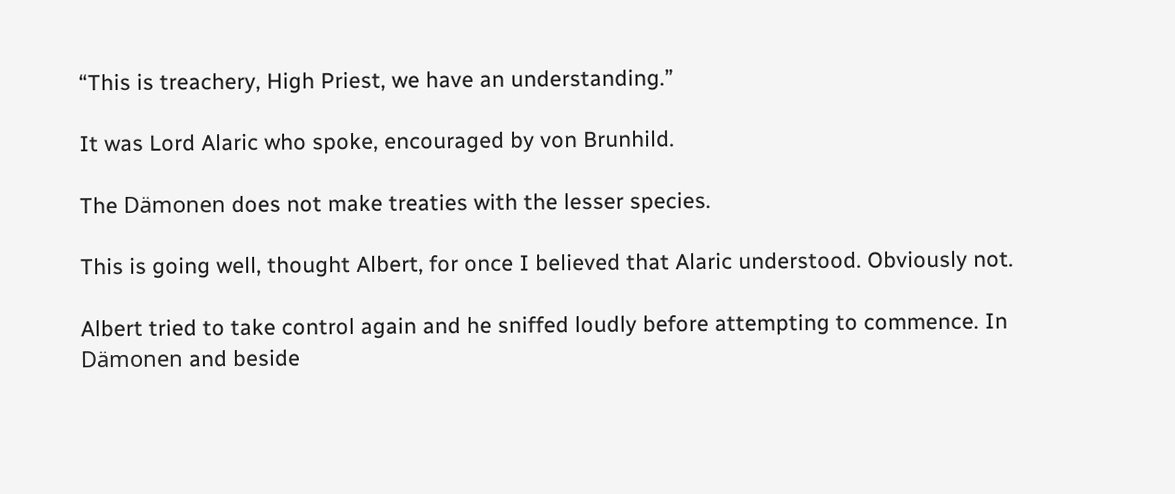“This is treachery, High Priest, we have an understanding.”

It was Lord Alaric who spoke, encouraged by von Brunhild.

The Dämonen does not make treaties with the lesser species.

This is going well, thought Albert, for once I believed that Alaric understood. Obviously not.

Albert tried to take control again and he sniffed loudly before attempting to commence. In Dämonen and beside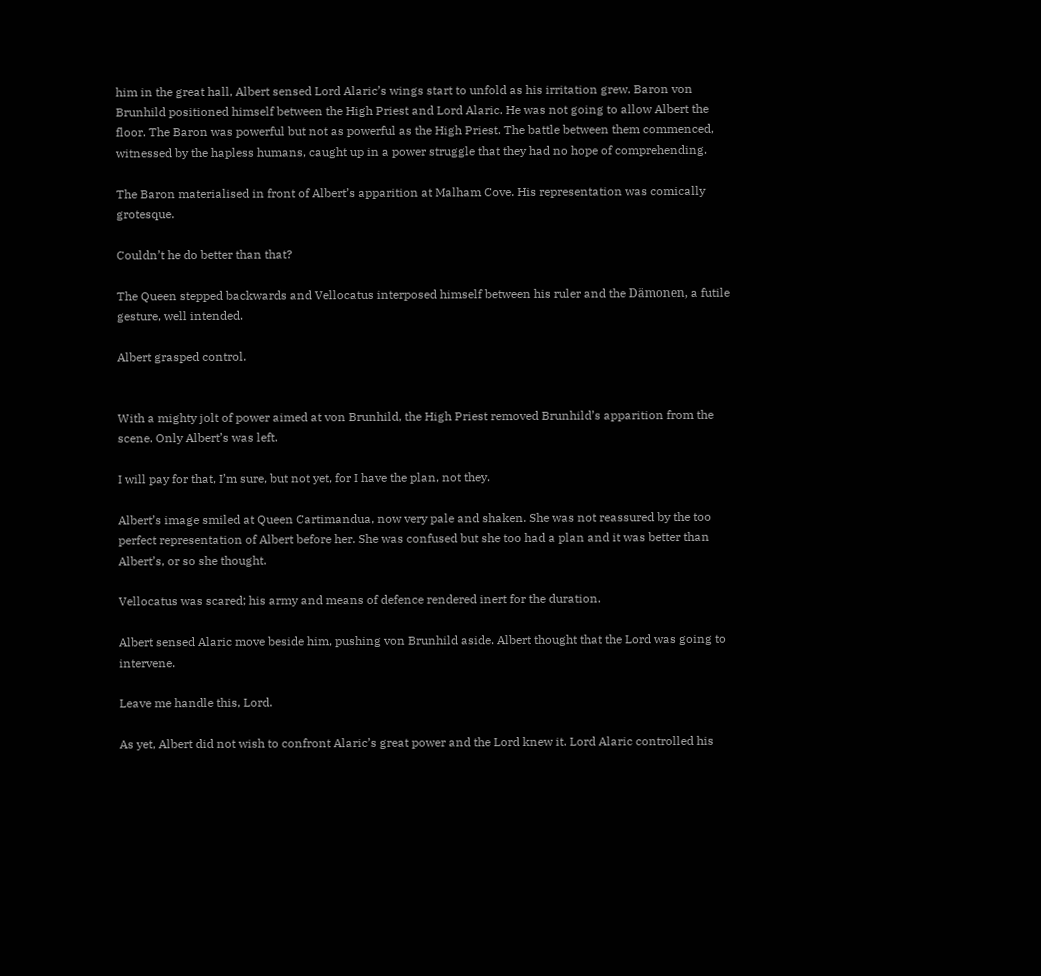him in the great hall, Albert sensed Lord Alaric’s wings start to unfold as his irritation grew. Baron von Brunhild positioned himself between the High Priest and Lord Alaric. He was not going to allow Albert the floor. The Baron was powerful but not as powerful as the High Priest. The battle between them commenced, witnessed by the hapless humans, caught up in a power struggle that they had no hope of comprehending.

The Baron materialised in front of Albert’s apparition at Malham Cove. His representation was comically grotesque.

Couldn’t he do better than that?

The Queen stepped backwards and Vellocatus interposed himself between his ruler and the Dämonen, a futile gesture, well intended.

Albert grasped control.


With a mighty jolt of power aimed at von Brunhild, the High Priest removed Brunhild’s apparition from the scene. Only Albert’s was left.

I will pay for that, I’m sure, but not yet, for I have the plan, not they.

Albert’s image smiled at Queen Cartimandua, now very pale and shaken. She was not reassured by the too perfect representation of Albert before her. She was confused but she too had a plan and it was better than Albert’s, or so she thought.

Vellocatus was scared; his army and means of defence rendered inert for the duration.

Albert sensed Alaric move beside him, pushing von Brunhild aside. Albert thought that the Lord was going to intervene.

Leave me handle this, Lord.

As yet, Albert did not wish to confront Alaric’s great power and the Lord knew it. Lord Alaric controlled his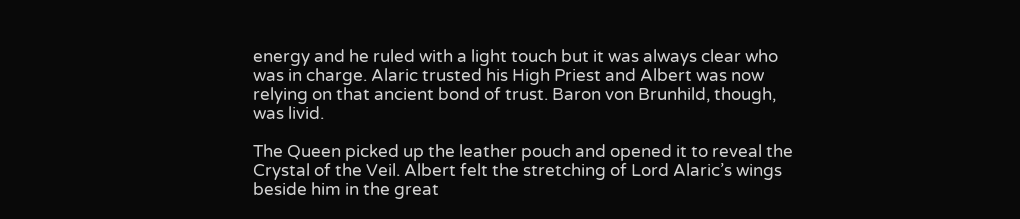energy and he ruled with a light touch but it was always clear who was in charge. Alaric trusted his High Priest and Albert was now relying on that ancient bond of trust. Baron von Brunhild, though, was livid.

The Queen picked up the leather pouch and opened it to reveal the Crystal of the Veil. Albert felt the stretching of Lord Alaric’s wings beside him in the great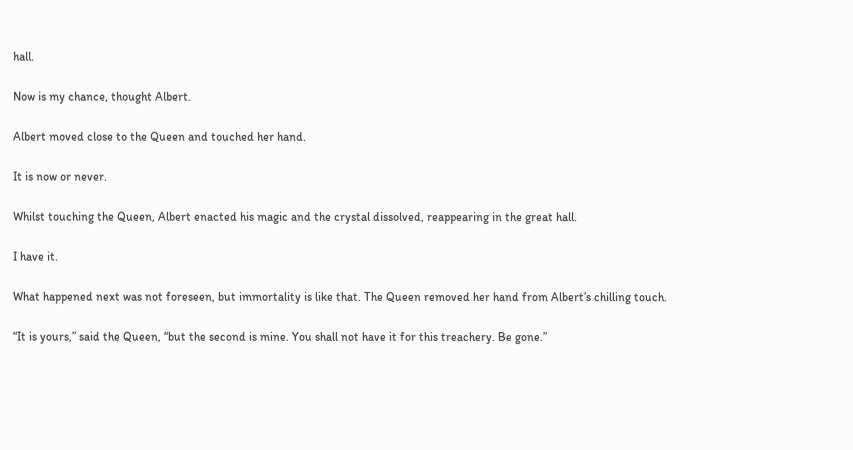hall.

Now is my chance, thought Albert.

Albert moved close to the Queen and touched her hand.

It is now or never.

Whilst touching the Queen, Albert enacted his magic and the crystal dissolved, reappearing in the great hall.

I have it.

What happened next was not foreseen, but immortality is like that. The Queen removed her hand from Albert’s chilling touch.

“It is yours,” said the Queen, “but the second is mine. You shall not have it for this treachery. Be gone.”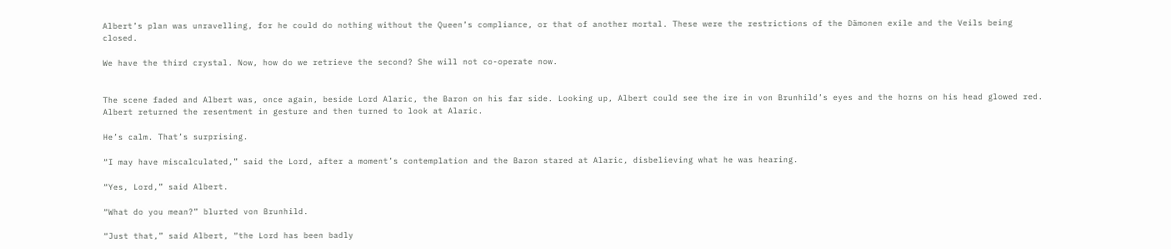Albert’s plan was unravelling, for he could do nothing without the Queen’s compliance, or that of another mortal. These were the restrictions of the Dämonen exile and the Veils being closed.

We have the third crystal. Now, how do we retrieve the second? She will not co-operate now.


The scene faded and Albert was, once again, beside Lord Alaric, the Baron on his far side. Looking up, Albert could see the ire in von Brunhild’s eyes and the horns on his head glowed red. Albert returned the resentment in gesture and then turned to look at Alaric.

He’s calm. That’s surprising.

“I may have miscalculated,” said the Lord, after a moment’s contemplation and the Baron stared at Alaric, disbelieving what he was hearing.

“Yes, Lord,” said Albert.

“What do you mean?” blurted von Brunhild.

“Just that,” said Albert, “the Lord has been badly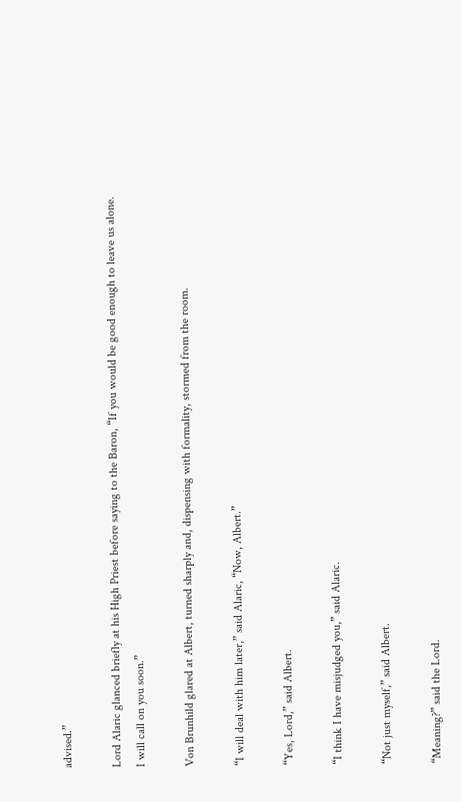advised.”

Lord Alaric glanced briefly at his High Priest before saying to the Baron, “If you would be good enough to leave us alone. I will call on you soon.”

Von Brunhild glared at Albert, turned sharply and, dispensing with formality, stormed from the room.

“I will deal with him later,” said Alaric, “Now, Albert.”

“Yes, Lord,” said Albert.

“I think I have misjudged you,” said Alaric.

“Not just myself,” said Albert.

“Meaning?” said the Lord.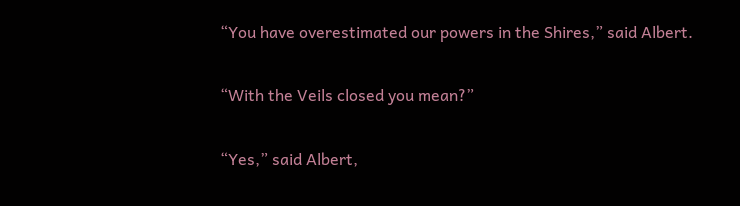“You have overestimated our powers in the Shires,” said Albert.

“With the Veils closed you mean?”

“Yes,” said Albert,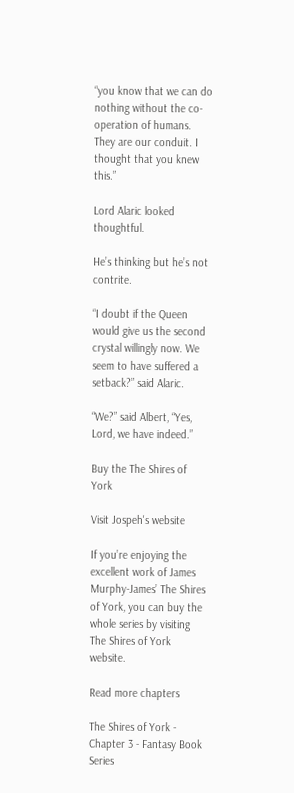“you know that we can do nothing without the co-operation of humans. They are our conduit. I thought that you knew this.”

Lord Alaric looked thoughtful.

He’s thinking but he’s not contrite.

“I doubt if the Queen would give us the second crystal willingly now. We seem to have suffered a setback?” said Alaric.

“We?” said Albert, “Yes, Lord, we have indeed.”

Buy the The Shires of York

Visit Jospeh's website

If you’re enjoying the excellent work of James Murphy-James’ The Shires of York, you can buy the whole series by visiting The Shires of York website.

Read more chapters

The Shires of York - Chapter 3 - Fantasy Book Series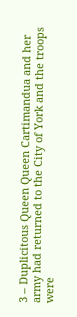3 – Duplicitous Queen Queen Cartimandua and her army had returned to the City of York and the troops were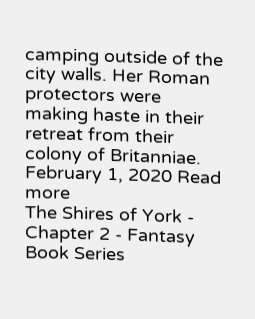camping outside of the city walls. Her Roman protectors were making haste in their retreat from their colony of Britanniae.
February 1, 2020 Read more
The Shires of York - Chapter 2 - Fantasy Book Series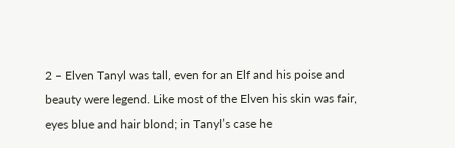2 – Elven Tanyl was tall, even for an Elf and his poise and beauty were legend. Like most of the Elven his skin was fair, eyes blue and hair blond; in Tanyl’s case he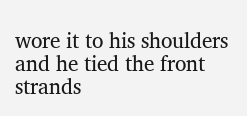wore it to his shoulders and he tied the front strands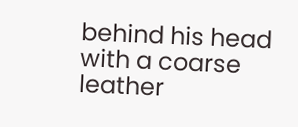behind his head with a coarse leather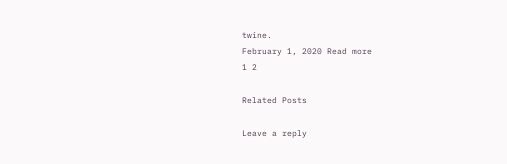twine.
February 1, 2020 Read more
1 2

Related Posts

Leave a reply